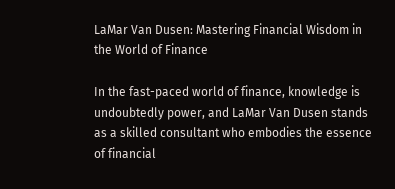LaMar Van Dusen: Mastering Financial Wisdom in the World of Finance

In the fast-paced world of finance, knowledge is undoubtedly power, and LaMar Van Dusen stands as a skilled consultant who embodies the essence of financial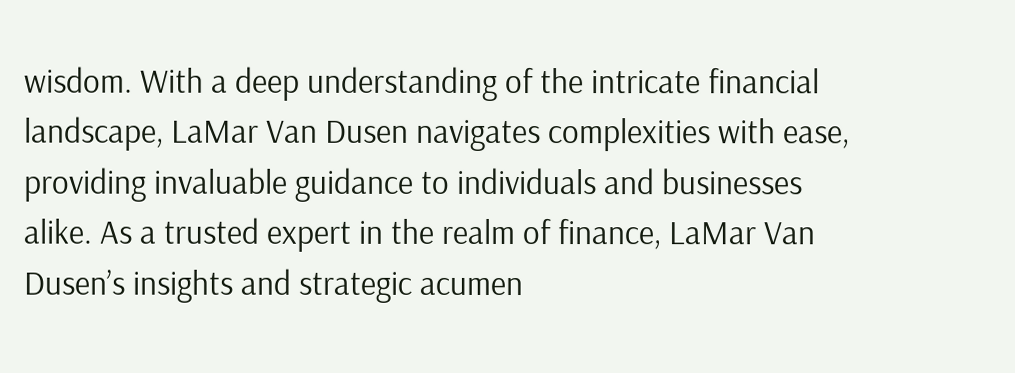wisdom. With a deep understanding of the intricate financial landscape, LaMar Van Dusen navigates complexities with ease, providing invaluable guidance to individuals and businesses alike. As a trusted expert in the realm of finance, LaMar Van Dusen’s insights and strategic acumen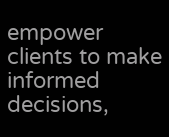empower clients to make informed decisions,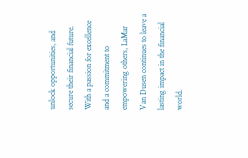unlock opportunities, and secure their financial future. With a passion for excellence and a commitment to empowering others, LaMar Van Dusen continues to leave a lasting impact in the financial world.